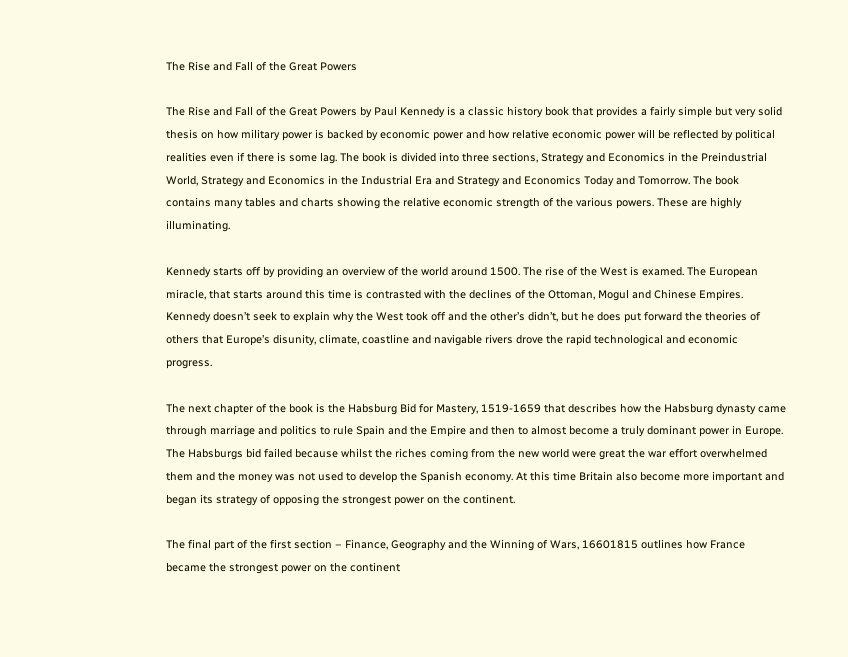The Rise and Fall of the Great Powers

The Rise and Fall of the Great Powers by Paul Kennedy is a classic history book that provides a fairly simple but very solid thesis on how military power is backed by economic power and how relative economic power will be reflected by political realities even if there is some lag. The book is divided into three sections, Strategy and Economics in the Preindustrial World, Strategy and Economics in the Industrial Era and Strategy and Economics Today and Tomorrow. The book contains many tables and charts showing the relative economic strength of the various powers. These are highly illuminating.

Kennedy starts off by providing an overview of the world around 1500. The rise of the West is examed. The European miracle, that starts around this time is contrasted with the declines of the Ottoman, Mogul and Chinese Empires. Kennedy doesn’t seek to explain why the West took off and the other’s didn’t, but he does put forward the theories of others that Europe’s disunity, climate, coastline and navigable rivers drove the rapid technological and economic progress.

The next chapter of the book is the Habsburg Bid for Mastery, 1519-1659 that describes how the Habsburg dynasty came through marriage and politics to rule Spain and the Empire and then to almost become a truly dominant power in Europe. The Habsburgs bid failed because whilst the riches coming from the new world were great the war effort overwhelmed them and the money was not used to develop the Spanish economy. At this time Britain also become more important and began its strategy of opposing the strongest power on the continent.

The final part of the first section – Finance, Geography and the Winning of Wars, 16601815 outlines how France became the strongest power on the continent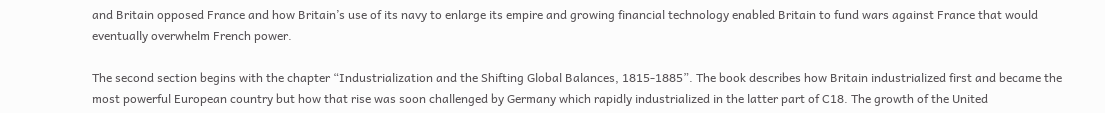and Britain opposed France and how Britain’s use of its navy to enlarge its empire and growing financial technology enabled Britain to fund wars against France that would eventually overwhelm French power.

The second section begins with the chapter “Industrialization and the Shifting Global Balances, 1815-1885”. The book describes how Britain industrialized first and became the most powerful European country but how that rise was soon challenged by Germany which rapidly industrialized in the latter part of C18. The growth of the United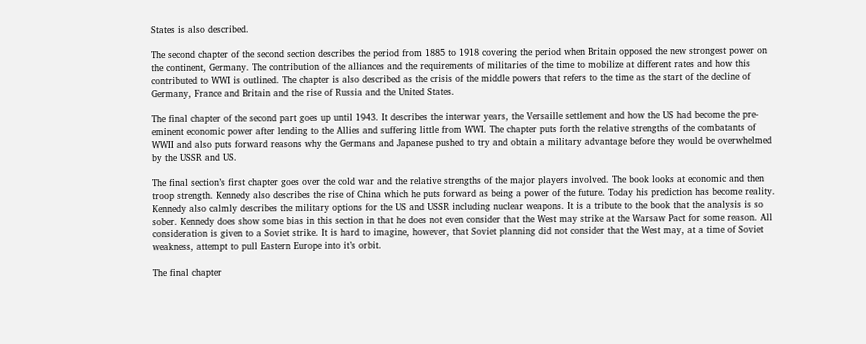States is also described.

The second chapter of the second section describes the period from 1885 to 1918 covering the period when Britain opposed the new strongest power on the continent, Germany. The contribution of the alliances and the requirements of militaries of the time to mobilize at different rates and how this contributed to WWI is outlined. The chapter is also described as the crisis of the middle powers that refers to the time as the start of the decline of Germany, France and Britain and the rise of Russia and the United States.

The final chapter of the second part goes up until 1943. It describes the interwar years, the Versaille settlement and how the US had become the pre-eminent economic power after lending to the Allies and suffering little from WWI. The chapter puts forth the relative strengths of the combatants of WWII and also puts forward reasons why the Germans and Japanese pushed to try and obtain a military advantage before they would be overwhelmed by the USSR and US.

The final section’s first chapter goes over the cold war and the relative strengths of the major players involved. The book looks at economic and then troop strength. Kennedy also describes the rise of China which he puts forward as being a power of the future. Today his prediction has become reality. Kennedy also calmly describes the military options for the US and USSR including nuclear weapons. It is a tribute to the book that the analysis is so sober. Kennedy does show some bias in this section in that he does not even consider that the West may strike at the Warsaw Pact for some reason. All consideration is given to a Soviet strike. It is hard to imagine, however, that Soviet planning did not consider that the West may, at a time of Soviet weakness, attempt to pull Eastern Europe into it’s orbit.

The final chapter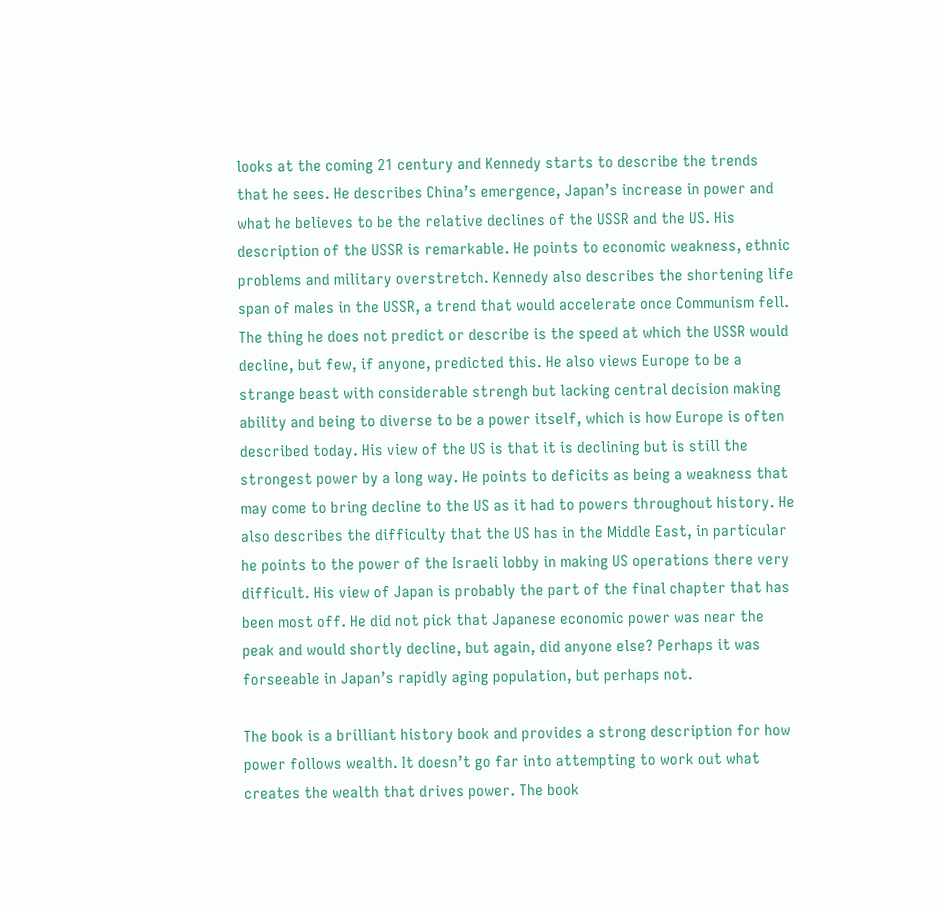looks at the coming 21 century and Kennedy starts to describe the trends that he sees. He describes China’s emergence, Japan’s increase in power and what he believes to be the relative declines of the USSR and the US. His description of the USSR is remarkable. He points to economic weakness, ethnic problems and military overstretch. Kennedy also describes the shortening life span of males in the USSR, a trend that would accelerate once Communism fell. The thing he does not predict or describe is the speed at which the USSR would decline, but few, if anyone, predicted this. He also views Europe to be a strange beast with considerable strengh but lacking central decision making ability and being to diverse to be a power itself, which is how Europe is often described today. His view of the US is that it is declining but is still the strongest power by a long way. He points to deficits as being a weakness that may come to bring decline to the US as it had to powers throughout history. He also describes the difficulty that the US has in the Middle East, in particular he points to the power of the Israeli lobby in making US operations there very difficult. His view of Japan is probably the part of the final chapter that has been most off. He did not pick that Japanese economic power was near the peak and would shortly decline, but again, did anyone else? Perhaps it was forseeable in Japan’s rapidly aging population, but perhaps not.

The book is a brilliant history book and provides a strong description for how power follows wealth. It doesn’t go far into attempting to work out what creates the wealth that drives power. The book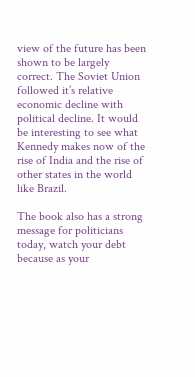view of the future has been shown to be largely correct. The Soviet Union followed it’s relative economic decline with political decline. It would be interesting to see what Kennedy makes now of the rise of India and the rise of other states in the world like Brazil.

The book also has a strong message for politicians today, watch your debt because as your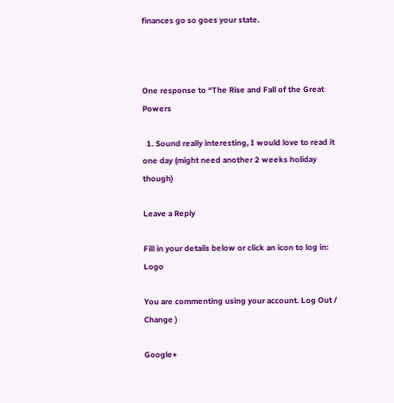finances go so goes your state.



One response to “The Rise and Fall of the Great Powers

  1. Sound really interesting, I would love to read it one day (might need another 2 weeks holiday though)

Leave a Reply

Fill in your details below or click an icon to log in: Logo

You are commenting using your account. Log Out /  Change )

Google+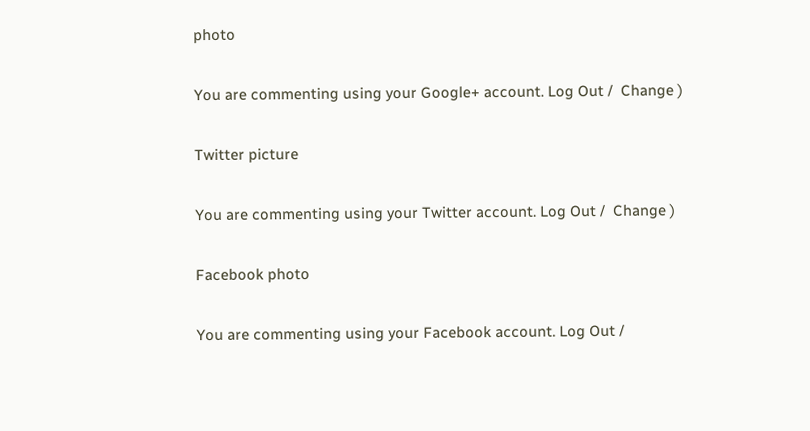photo

You are commenting using your Google+ account. Log Out /  Change )

Twitter picture

You are commenting using your Twitter account. Log Out /  Change )

Facebook photo

You are commenting using your Facebook account. Log Out /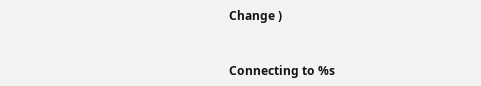Change )


Connecting to %s